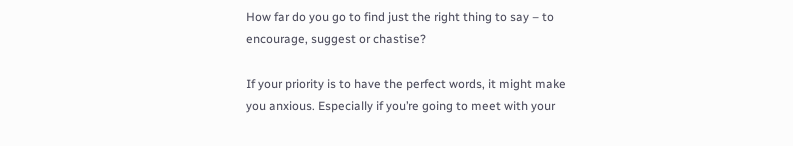How far do you go to find just the right thing to say – to encourage, suggest or chastise?

If your priority is to have the perfect words, it might make you anxious. Especially if you’re going to meet with your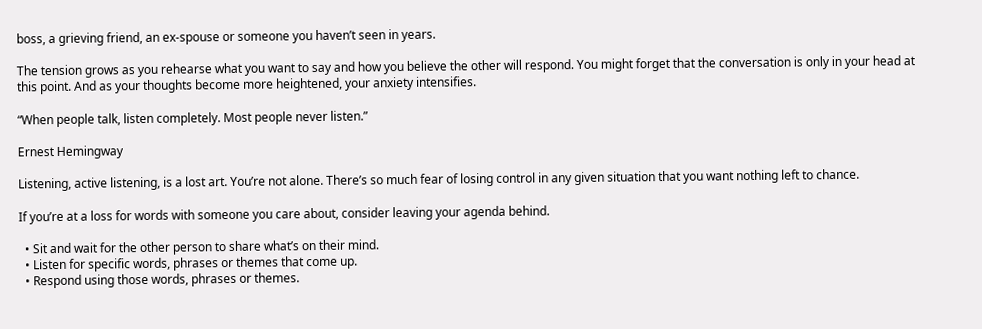boss, a grieving friend, an ex-spouse or someone you haven’t seen in years.

The tension grows as you rehearse what you want to say and how you believe the other will respond. You might forget that the conversation is only in your head at this point. And as your thoughts become more heightened, your anxiety intensifies.

“When people talk, listen completely. Most people never listen.”

Ernest Hemingway

Listening, active listening, is a lost art. You’re not alone. There’s so much fear of losing control in any given situation that you want nothing left to chance.

If you’re at a loss for words with someone you care about, consider leaving your agenda behind.

  • Sit and wait for the other person to share what’s on their mind.
  • Listen for specific words, phrases or themes that come up.
  • Respond using those words, phrases or themes.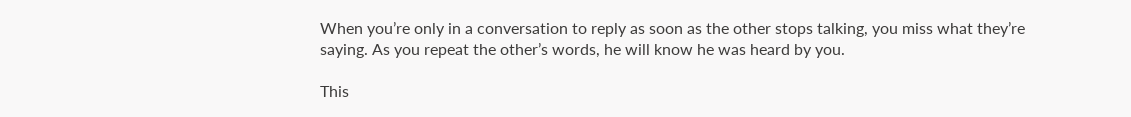When you’re only in a conversation to reply as soon as the other stops talking, you miss what they’re saying. As you repeat the other’s words, he will know he was heard by you.

This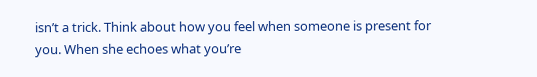isn’t a trick. Think about how you feel when someone is present for you. When she echoes what you’re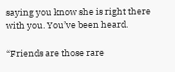saying you know she is right there with you. You’ve been heard.

“Friends are those rare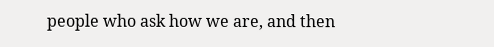people who ask how we are, and then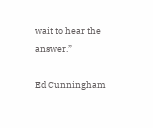wait to hear the answer.”

Ed Cunningham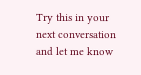Try this in your next conversation and let me know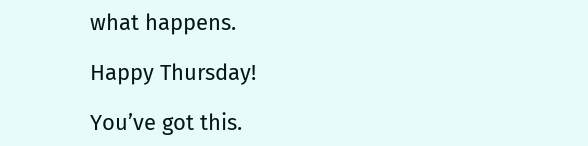what happens.

Happy Thursday!

You’ve got this.